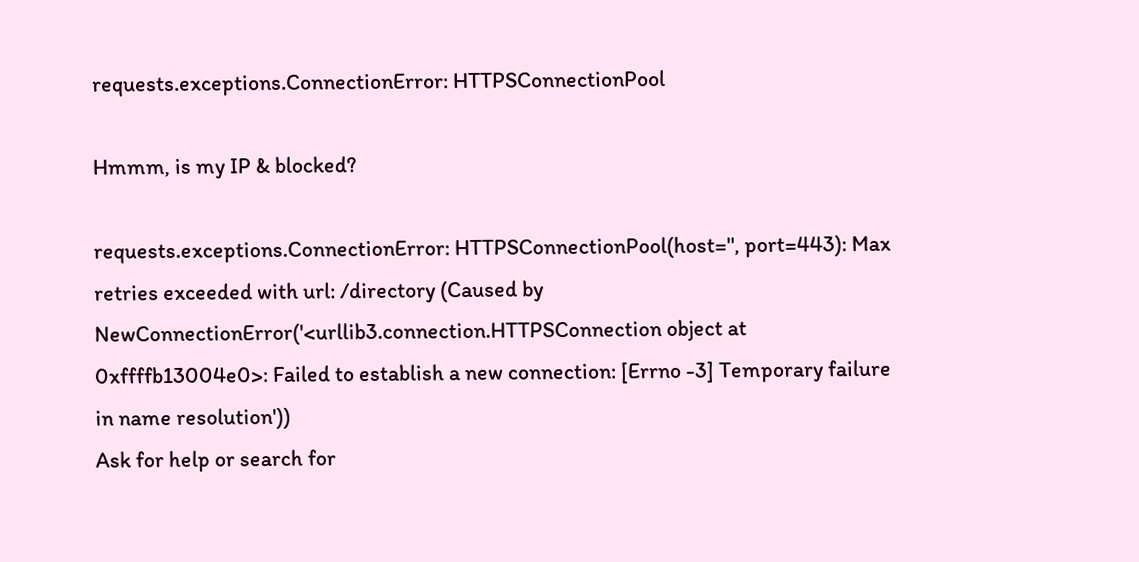requests.exceptions.ConnectionError: HTTPSConnectionPool

Hmmm, is my IP & blocked?

requests.exceptions.ConnectionError: HTTPSConnectionPool(host='', port=443): Max retries exceeded with url: /directory (Caused by NewConnectionError('<urllib3.connection.HTTPSConnection object at 0xffffb13004e0>: Failed to establish a new connection: [Errno -3] Temporary failure in name resolution'))
Ask for help or search for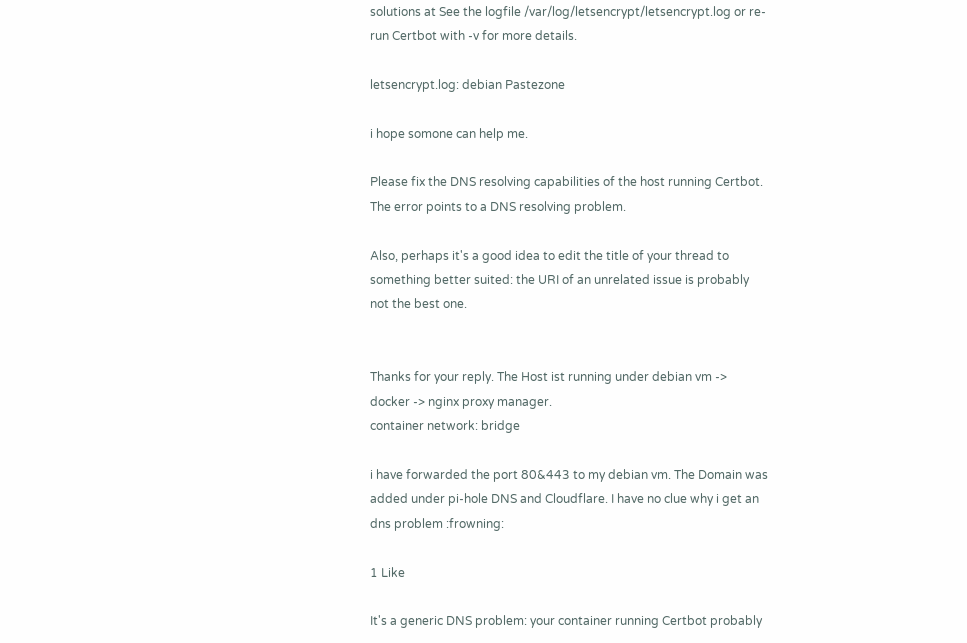solutions at See the logfile /var/log/letsencrypt/letsencrypt.log or re-run Certbot with -v for more details.

letsencrypt.log: debian Pastezone

i hope somone can help me.

Please fix the DNS resolving capabilities of the host running Certbot. The error points to a DNS resolving problem.

Also, perhaps it's a good idea to edit the title of your thread to something better suited: the URI of an unrelated issue is probably not the best one.


Thanks for your reply. The Host ist running under debian vm -> docker -> nginx proxy manager.
container network: bridge

i have forwarded the port 80&443 to my debian vm. The Domain was added under pi-hole DNS and Cloudflare. I have no clue why i get an dns problem :frowning:

1 Like

It's a generic DNS problem: your container running Certbot probably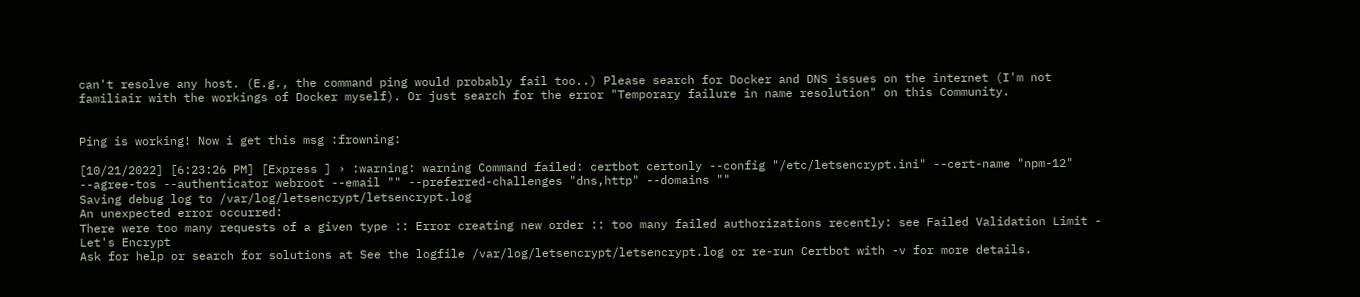can't resolve any host. (E.g., the command ping would probably fail too..) Please search for Docker and DNS issues on the internet (I'm not familiair with the workings of Docker myself). Or just search for the error "Temporary failure in name resolution" on this Community.


Ping is working! Now i get this msg :frowning:

[10/21/2022] [6:23:26 PM] [Express ] › :warning: warning Command failed: certbot certonly --config "/etc/letsencrypt.ini" --cert-name "npm-12" --agree-tos --authenticator webroot --email "" --preferred-challenges "dns,http" --domains ""
Saving debug log to /var/log/letsencrypt/letsencrypt.log
An unexpected error occurred:
There were too many requests of a given type :: Error creating new order :: too many failed authorizations recently: see Failed Validation Limit - Let's Encrypt
Ask for help or search for solutions at See the logfile /var/log/letsencrypt/letsencrypt.log or re-run Certbot with -v for more details.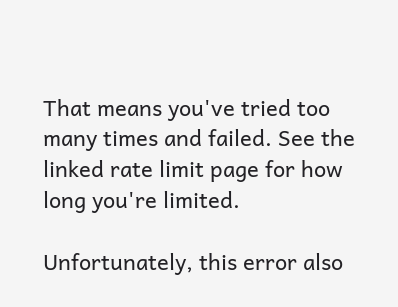That means you've tried too many times and failed. See the linked rate limit page for how long you're limited.

Unfortunately, this error also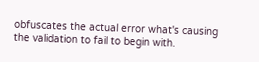obfuscates the actual error what's causing the validation to fail to begin with.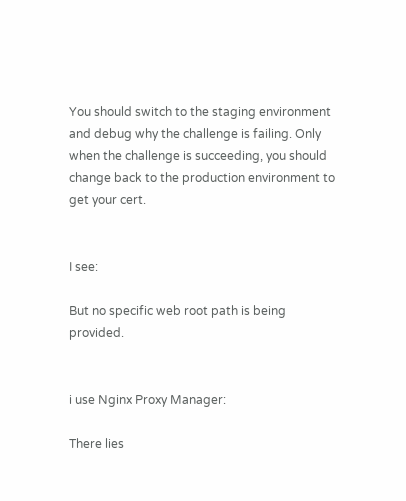You should switch to the staging environment and debug why the challenge is failing. Only when the challenge is succeeding, you should change back to the production environment to get your cert.


I see:

But no specific web root path is being provided.


i use Nginx Proxy Manager:

There lies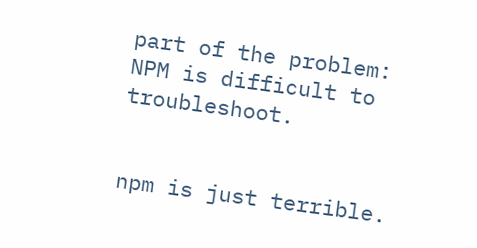part of the problem:
NPM is difficult to troubleshoot.


npm is just terrible.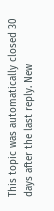This topic was automatically closed 30 days after the last reply. New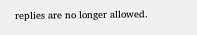replies are no longer allowed.